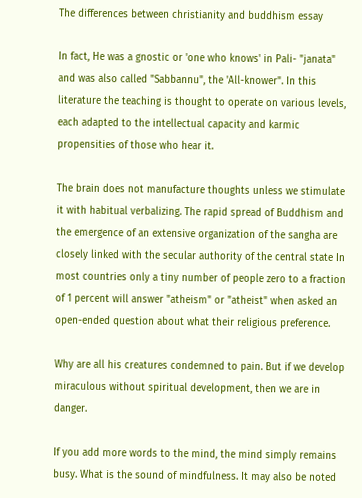The differences between christianity and buddhism essay

In fact, He was a gnostic or 'one who knows' in Pali- "janata" and was also called "Sabbannu", the 'All-knower". In this literature the teaching is thought to operate on various levels, each adapted to the intellectual capacity and karmic propensities of those who hear it.

The brain does not manufacture thoughts unless we stimulate it with habitual verbalizing. The rapid spread of Buddhism and the emergence of an extensive organization of the sangha are closely linked with the secular authority of the central state In most countries only a tiny number of people zero to a fraction of 1 percent will answer "atheism" or "atheist" when asked an open-ended question about what their religious preference.

Why are all his creatures condemned to pain. But if we develop miraculous without spiritual development, then we are in danger.

If you add more words to the mind, the mind simply remains busy. What is the sound of mindfulness. It may also be noted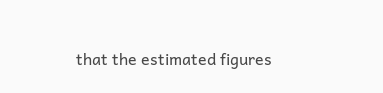that the estimated figures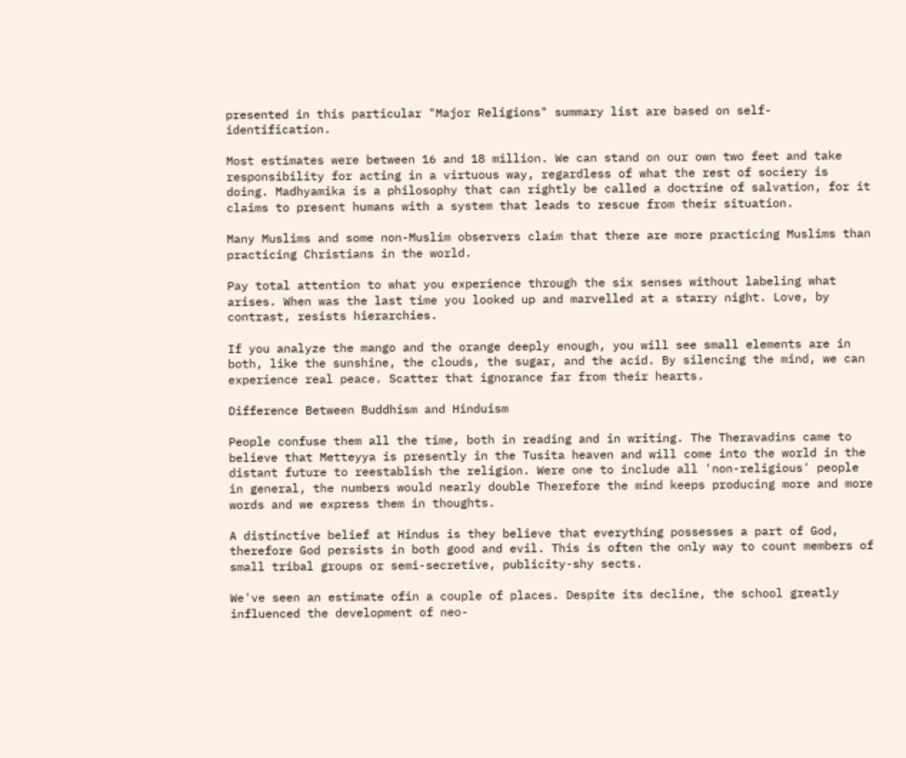presented in this particular "Major Religions" summary list are based on self-identification.

Most estimates were between 16 and 18 million. We can stand on our own two feet and take responsibility for acting in a virtuous way, regardless of what the rest of sociery is doing. Madhyamika is a philosophy that can rightly be called a doctrine of salvation, for it claims to present humans with a system that leads to rescue from their situation.

Many Muslims and some non-Muslim observers claim that there are more practicing Muslims than practicing Christians in the world.

Pay total attention to what you experience through the six senses without labeling what arises. When was the last time you looked up and marvelled at a starry night. Love, by contrast, resists hierarchies.

If you analyze the mango and the orange deeply enough, you will see small elements are in both, like the sunshine, the clouds, the sugar, and the acid. By silencing the mind, we can experience real peace. Scatter that ignorance far from their hearts.

Difference Between Buddhism and Hinduism

People confuse them all the time, both in reading and in writing. The Theravadins came to believe that Metteyya is presently in the Tusita heaven and will come into the world in the distant future to reestablish the religion. Were one to include all 'non-religious' people in general, the numbers would nearly double Therefore the mind keeps producing more and more words and we express them in thoughts.

A distinctive belief at Hindus is they believe that everything possesses a part of God, therefore God persists in both good and evil. This is often the only way to count members of small tribal groups or semi-secretive, publicity-shy sects.

We've seen an estimate ofin a couple of places. Despite its decline, the school greatly influenced the development of neo-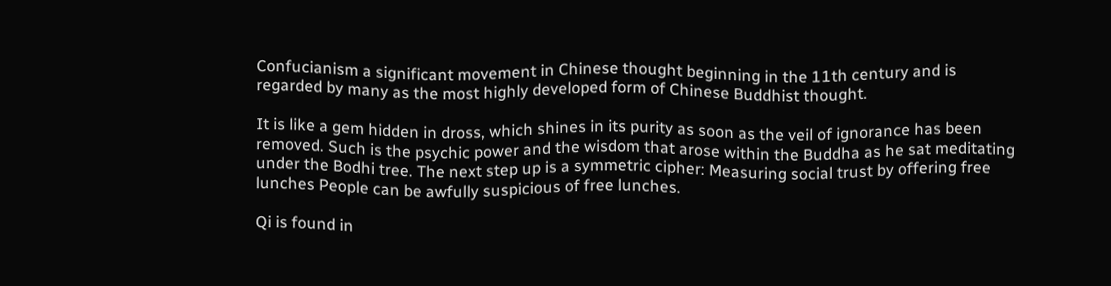Confucianism a significant movement in Chinese thought beginning in the 11th century and is regarded by many as the most highly developed form of Chinese Buddhist thought.

It is like a gem hidden in dross, which shines in its purity as soon as the veil of ignorance has been removed. Such is the psychic power and the wisdom that arose within the Buddha as he sat meditating under the Bodhi tree. The next step up is a symmetric cipher: Measuring social trust by offering free lunches People can be awfully suspicious of free lunches.

Qi is found in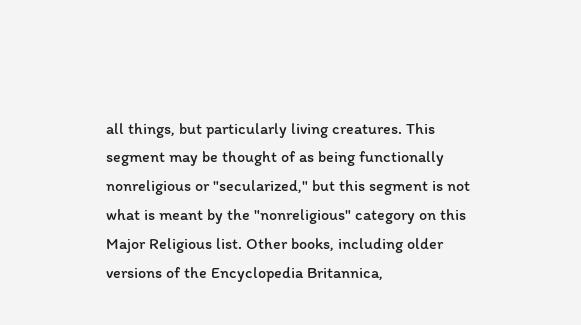all things, but particularly living creatures. This segment may be thought of as being functionally nonreligious or "secularized," but this segment is not what is meant by the "nonreligious" category on this Major Religious list. Other books, including older versions of the Encyclopedia Britannica,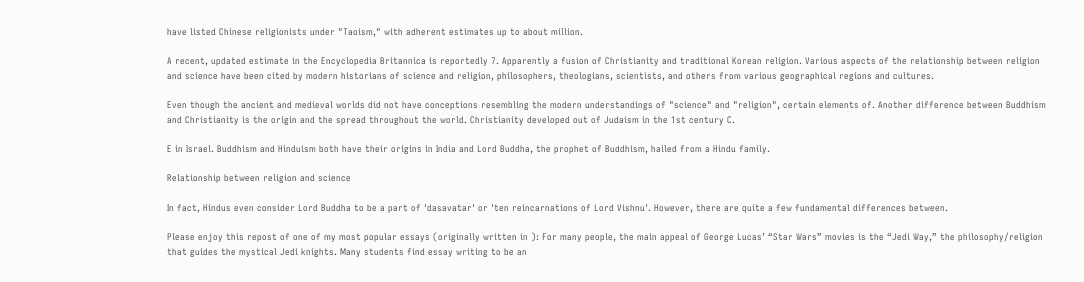have listed Chinese religionists under "Taoism," with adherent estimates up to about million.

A recent, updated estimate in the Encyclopedia Britannica is reportedly 7. Apparently a fusion of Christianity and traditional Korean religion. Various aspects of the relationship between religion and science have been cited by modern historians of science and religion, philosophers, theologians, scientists, and others from various geographical regions and cultures.

Even though the ancient and medieval worlds did not have conceptions resembling the modern understandings of "science" and "religion", certain elements of. Another difference between Buddhism and Christianity is the origin and the spread throughout the world. Christianity developed out of Judaism in the 1st century C.

E in Israel. Buddhism and Hinduism both have their origins in India and Lord Buddha, the prophet of Buddhism, hailed from a Hindu family.

Relationship between religion and science

In fact, Hindus even consider Lord Buddha to be a part of 'dasavatar' or 'ten reincarnations of Lord Vishnu'. However, there are quite a few fundamental differences between.

Please enjoy this repost of one of my most popular essays (originally written in ): For many people, the main appeal of George Lucas’ “Star Wars” movies is the “Jedi Way,” the philosophy/religion that guides the mystical Jedi knights. Many students find essay writing to be an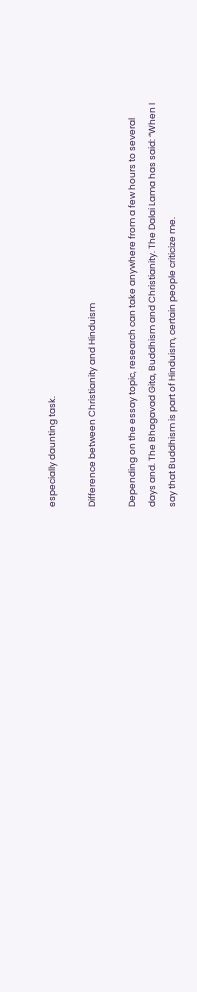especially daunting task.

Difference between Christianity and Hinduism

Depending on the essay topic, research can take anywhere from a few hours to several days and. The Bhagavad Gita, Buddhism and Christianity. The Dalai Lama has said: “When I say that Buddhism is part of Hinduism, certain people criticize me.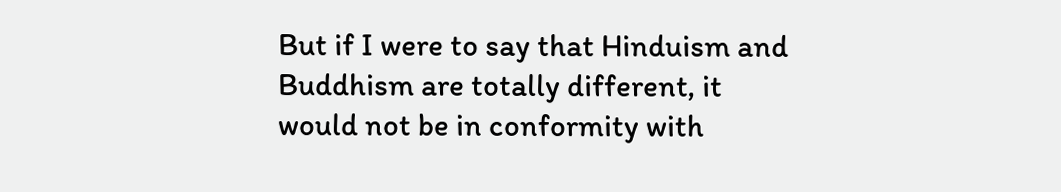But if I were to say that Hinduism and Buddhism are totally different, it would not be in conformity with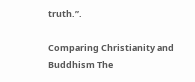truth.”.

Comparing Christianity and Buddhism The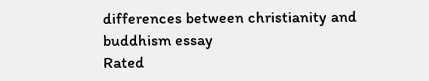differences between christianity and buddhism essay
Rated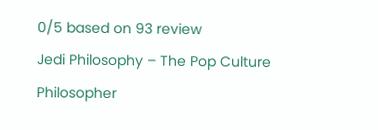0/5 based on 93 review
Jedi Philosophy – The Pop Culture Philosopher